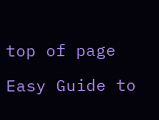top of page

Easy Guide to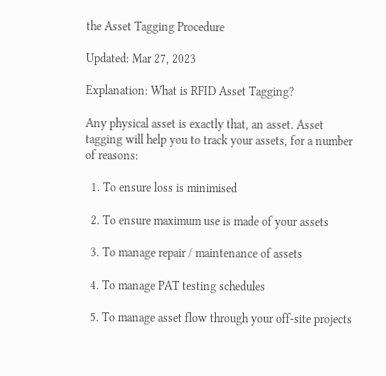the Asset Tagging Procedure

Updated: Mar 27, 2023

Explanation: What is RFID Asset Tagging?

Any physical asset is exactly that, an asset. Asset tagging will help you to track your assets, for a number of reasons:

  1. To ensure loss is minimised

  2. To ensure maximum use is made of your assets

  3. To manage repair / maintenance of assets

  4. To manage PAT testing schedules

  5. To manage asset flow through your off-site projects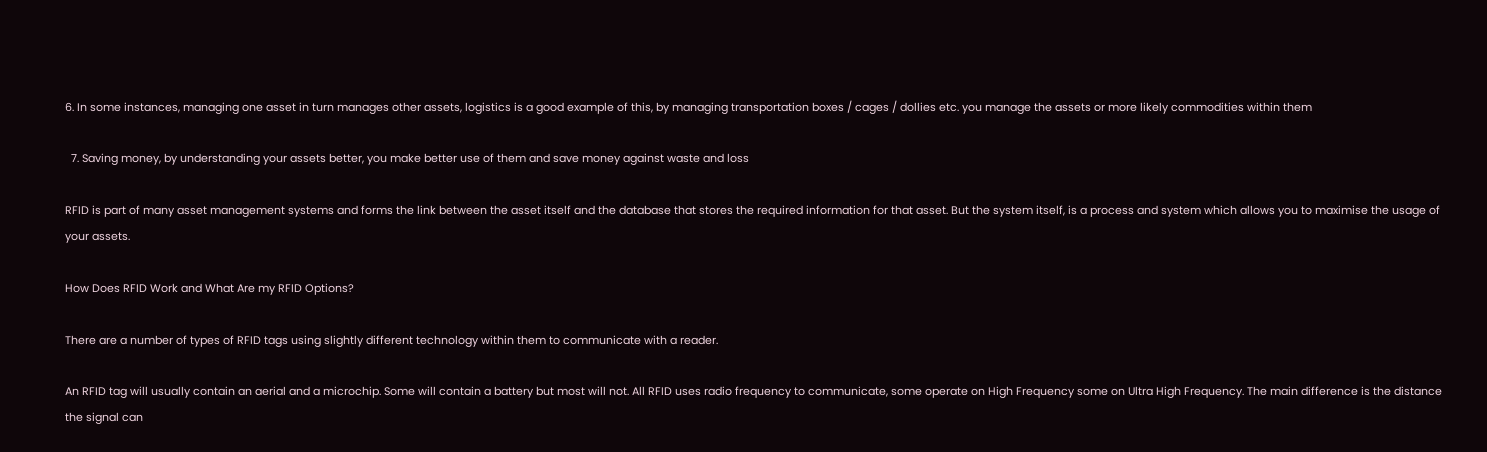6. In some instances, managing one asset in turn manages other assets, logistics is a good example of this, by managing transportation boxes / cages / dollies etc. you manage the assets or more likely commodities within them

  7. Saving money, by understanding your assets better, you make better use of them and save money against waste and loss

RFID is part of many asset management systems and forms the link between the asset itself and the database that stores the required information for that asset. But the system itself, is a process and system which allows you to maximise the usage of your assets.

How Does RFID Work and What Are my RFID Options?

There are a number of types of RFID tags using slightly different technology within them to communicate with a reader.

An RFID tag will usually contain an aerial and a microchip. Some will contain a battery but most will not. All RFID uses radio frequency to communicate, some operate on High Frequency some on Ultra High Frequency. The main difference is the distance the signal can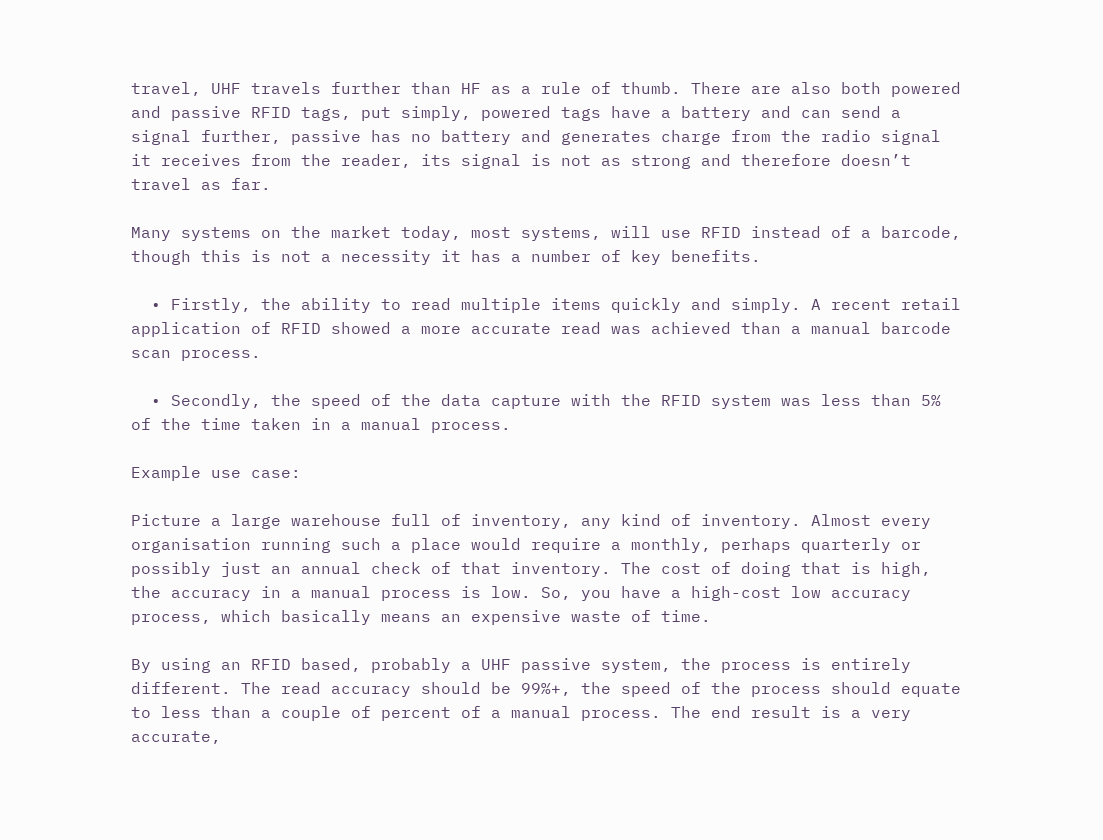travel, UHF travels further than HF as a rule of thumb. There are also both powered and passive RFID tags, put simply, powered tags have a battery and can send a signal further, passive has no battery and generates charge from the radio signal it receives from the reader, its signal is not as strong and therefore doesn’t travel as far.

Many systems on the market today, most systems, will use RFID instead of a barcode, though this is not a necessity it has a number of key benefits.

  • Firstly, the ability to read multiple items quickly and simply. A recent retail application of RFID showed a more accurate read was achieved than a manual barcode scan process.

  • Secondly, the speed of the data capture with the RFID system was less than 5% of the time taken in a manual process.

Example use case:

Picture a large warehouse full of inventory, any kind of inventory. Almost every organisation running such a place would require a monthly, perhaps quarterly or possibly just an annual check of that inventory. The cost of doing that is high, the accuracy in a manual process is low. So, you have a high-cost low accuracy process, which basically means an expensive waste of time.

By using an RFID based, probably a UHF passive system, the process is entirely different. The read accuracy should be 99%+, the speed of the process should equate to less than a couple of percent of a manual process. The end result is a very accurate,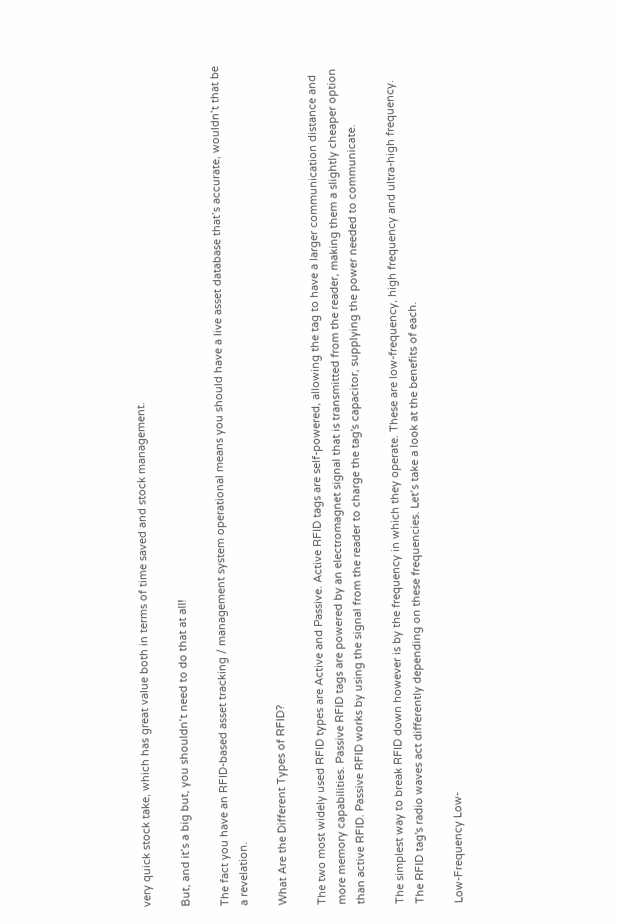very quick stock take, which has great value both in terms of time saved and stock management.

But, and it’s a big but, you shouldn’t need to do that at all!

The fact you have an RFID-based asset tracking / management system operational means you should have a live asset database that’s accurate, wouldn’t that be a revelation.

What Are the Different Types of RFID?

The two most widely used RFID types are Active and Passive. Active RFID tags are self-powered, allowing the tag to have a larger communication distance and more memory capabilities. Passive RFID tags are powered by an electromagnet signal that is transmitted from the reader, making them a slightly cheaper option than active RFID. Passive RFID works by using the signal from the reader to charge the tag's capacitor, supplying the power needed to communicate.

The simplest way to break RFID down however is by the frequency in which they operate. These are low-frequency, high frequency and ultra-high frequency. The RFID tag's radio waves act differently depending on these frequencies. Let’s take a look at the benefits of each.

Low-Frequency Low-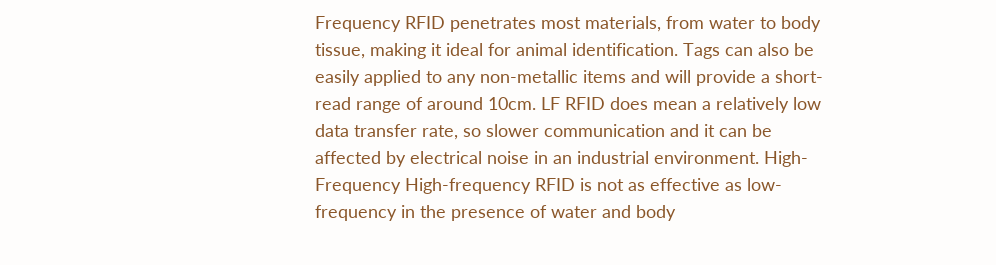Frequency RFID penetrates most materials, from water to body tissue, making it ideal for animal identification. Tags can also be easily applied to any non-metallic items and will provide a short-read range of around 10cm. LF RFID does mean a relatively low data transfer rate, so slower communication and it can be affected by electrical noise in an industrial environment. High-Frequency High-frequency RFID is not as effective as low-frequency in the presence of water and body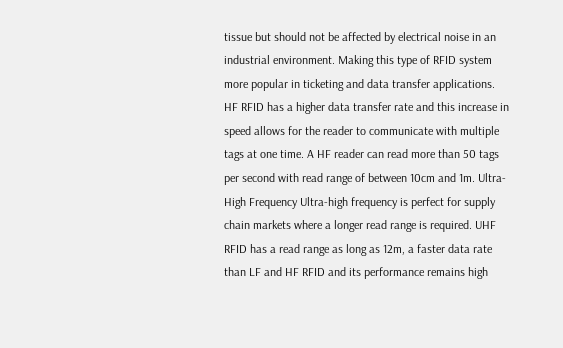tissue but should not be affected by electrical noise in an industrial environment. Making this type of RFID system more popular in ticketing and data transfer applications. HF RFID has a higher data transfer rate and this increase in speed allows for the reader to communicate with multiple tags at one time. A HF reader can read more than 50 tags per second with read range of between 10cm and 1m. Ultra-High Frequency Ultra-high frequency is perfect for supply chain markets where a longer read range is required. UHF RFID has a read range as long as 12m, a faster data rate than LF and HF RFID and its performance remains high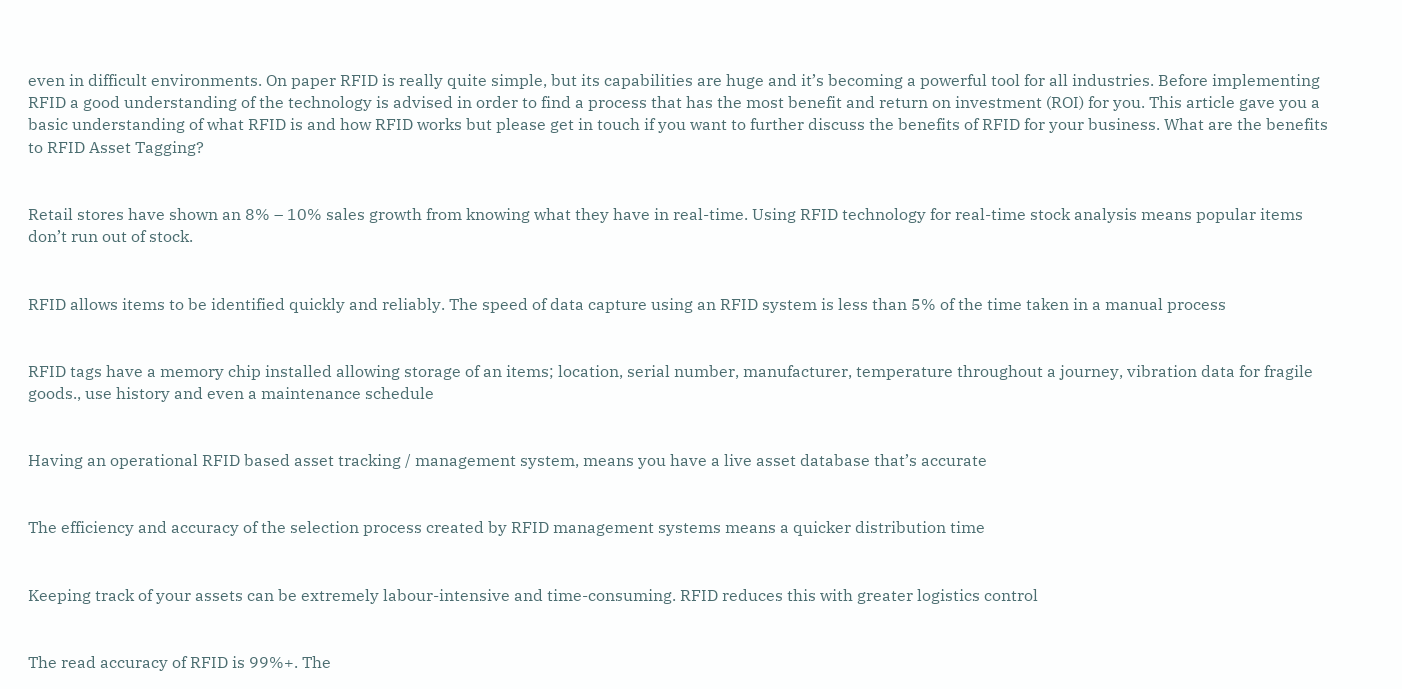even in difficult environments. On paper RFID is really quite simple, but its capabilities are huge and it’s becoming a powerful tool for all industries. Before implementing RFID a good understanding of the technology is advised in order to find a process that has the most benefit and return on investment (ROI) for you. This article gave you a basic understanding of what RFID is and how RFID works but please get in touch if you want to further discuss the benefits of RFID for your business. What are the benefits to RFID Asset Tagging?


Retail stores have shown an 8% – 10% sales growth from knowing what they have in real-time. Using RFID technology for real-time stock analysis means popular items don’t run out of stock.


RFID allows items to be identified quickly and reliably. The speed of data capture using an RFID system is less than 5% of the time taken in a manual process


RFID tags have a memory chip installed allowing storage of an items; location, serial number, manufacturer, temperature throughout a journey, vibration data for fragile goods., use history and even a maintenance schedule


Having an operational RFID based asset tracking / management system, means you have a live asset database that’s accurate


The efficiency and accuracy of the selection process created by RFID management systems means a quicker distribution time


Keeping track of your assets can be extremely labour-intensive and time-consuming. RFID reduces this with greater logistics control


The read accuracy of RFID is 99%+. The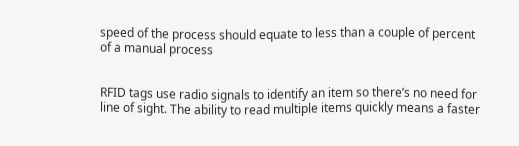speed of the process should equate to less than a couple of percent of a manual process


RFID tags use radio signals to identify an item so there’s no need for line of sight. The ability to read multiple items quickly means a faster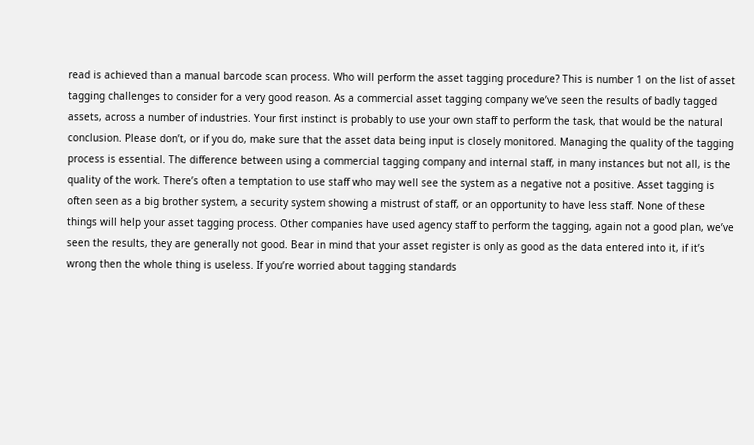read is achieved than a manual barcode scan process. Who will perform the asset tagging procedure? This is number 1 on the list of asset tagging challenges to consider for a very good reason. As a commercial asset tagging company we’ve seen the results of badly tagged assets, across a number of industries. Your first instinct is probably to use your own staff to perform the task, that would be the natural conclusion. Please don’t, or if you do, make sure that the asset data being input is closely monitored. Managing the quality of the tagging process is essential. The difference between using a commercial tagging company and internal staff, in many instances but not all, is the quality of the work. There’s often a temptation to use staff who may well see the system as a negative not a positive. Asset tagging is often seen as a big brother system, a security system showing a mistrust of staff, or an opportunity to have less staff. None of these things will help your asset tagging process. Other companies have used agency staff to perform the tagging, again not a good plan, we’ve seen the results, they are generally not good. Bear in mind that your asset register is only as good as the data entered into it, if it’s wrong then the whole thing is useless. If you’re worried about tagging standards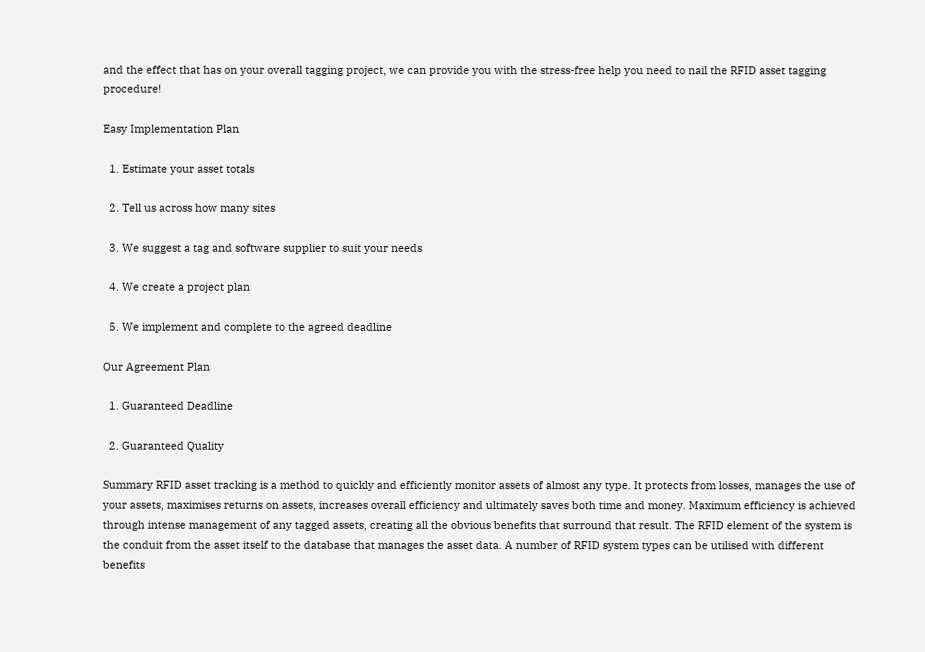and the effect that has on your overall tagging project, we can provide you with the stress-free help you need to nail the RFID asset tagging procedure!

Easy Implementation Plan

  1. Estimate your asset totals

  2. Tell us across how many sites

  3. We suggest a tag and software supplier to suit your needs

  4. We create a project plan

  5. We implement and complete to the agreed deadline

Our Agreement Plan

  1. Guaranteed Deadline

  2. Guaranteed Quality

Summary RFID asset tracking is a method to quickly and efficiently monitor assets of almost any type. It protects from losses, manages the use of your assets, maximises returns on assets, increases overall efficiency and ultimately saves both time and money. Maximum efficiency is achieved through intense management of any tagged assets, creating all the obvious benefits that surround that result. The RFID element of the system is the conduit from the asset itself to the database that manages the asset data. A number of RFID system types can be utilised with different benefits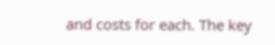and costs for each. The key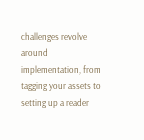challenges revolve around implementation, from tagging your assets to setting up a reader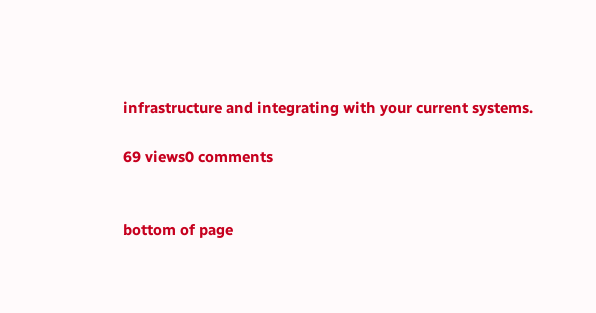infrastructure and integrating with your current systems.

69 views0 comments


bottom of page